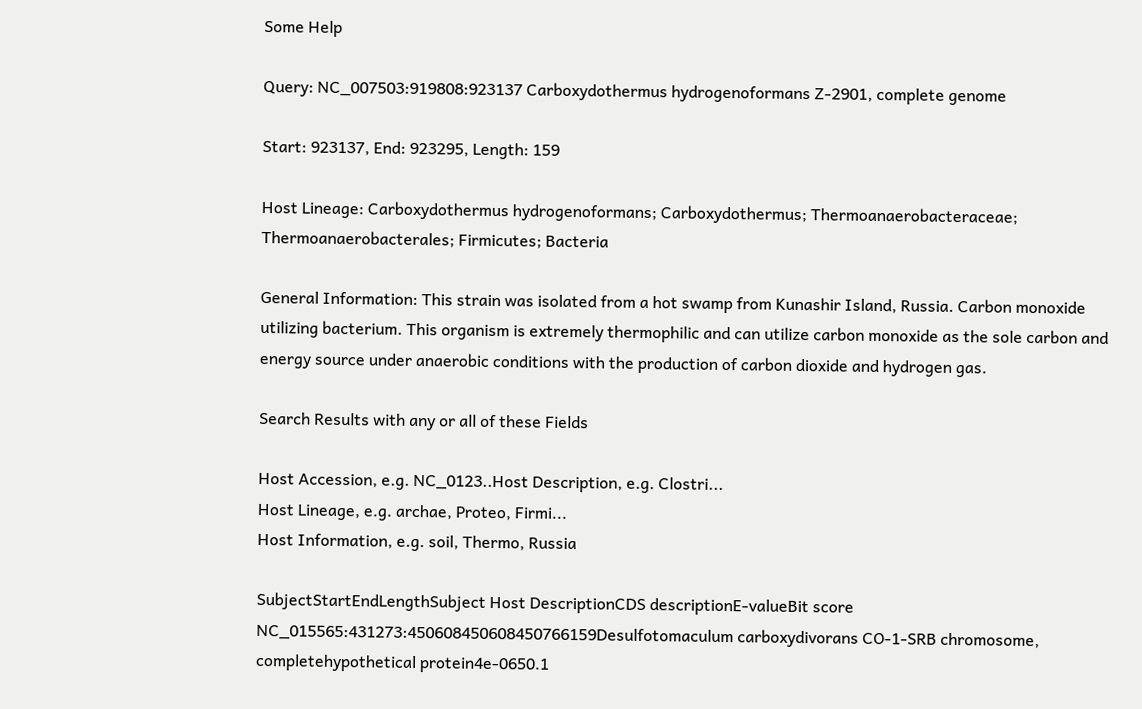Some Help

Query: NC_007503:919808:923137 Carboxydothermus hydrogenoformans Z-2901, complete genome

Start: 923137, End: 923295, Length: 159

Host Lineage: Carboxydothermus hydrogenoformans; Carboxydothermus; Thermoanaerobacteraceae; Thermoanaerobacterales; Firmicutes; Bacteria

General Information: This strain was isolated from a hot swamp from Kunashir Island, Russia. Carbon monoxide utilizing bacterium. This organism is extremely thermophilic and can utilize carbon monoxide as the sole carbon and energy source under anaerobic conditions with the production of carbon dioxide and hydrogen gas.

Search Results with any or all of these Fields

Host Accession, e.g. NC_0123..Host Description, e.g. Clostri...
Host Lineage, e.g. archae, Proteo, Firmi...
Host Information, e.g. soil, Thermo, Russia

SubjectStartEndLengthSubject Host DescriptionCDS descriptionE-valueBit score
NC_015565:431273:450608450608450766159Desulfotomaculum carboxydivorans CO-1-SRB chromosome, completehypothetical protein4e-0650.1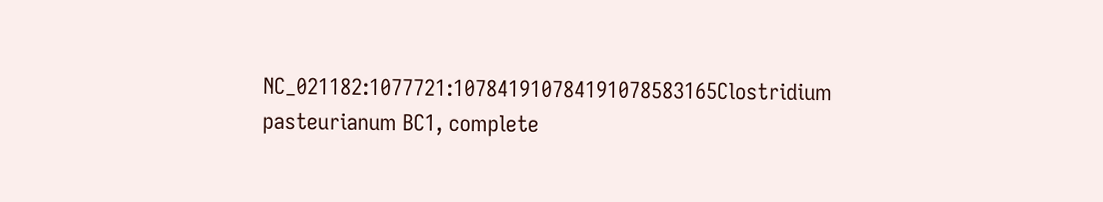NC_021182:1077721:107841910784191078583165Clostridium pasteurianum BC1, complete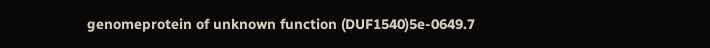genomeprotein of unknown function (DUF1540)5e-0649.7